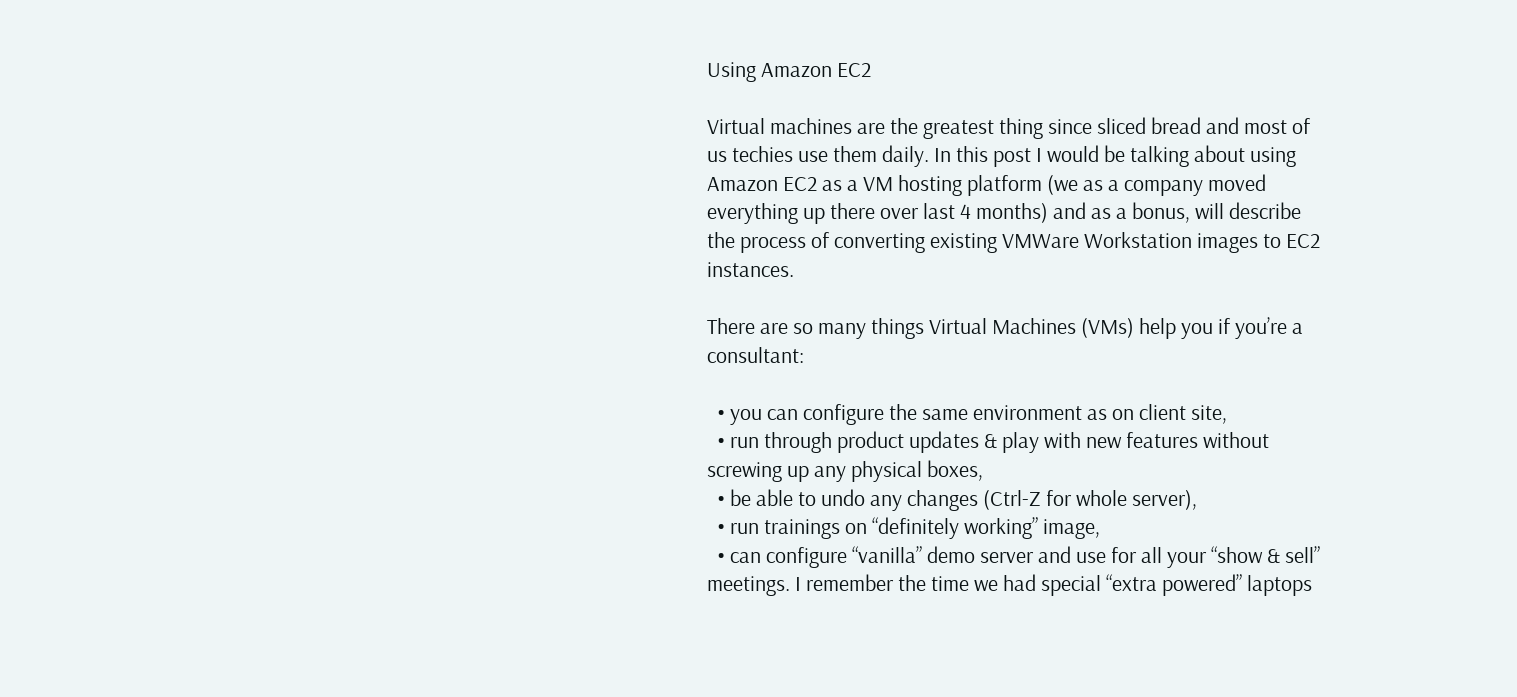Using Amazon EC2

Virtual machines are the greatest thing since sliced bread and most of us techies use them daily. In this post I would be talking about using Amazon EC2 as a VM hosting platform (we as a company moved everything up there over last 4 months) and as a bonus, will describe the process of converting existing VMWare Workstation images to EC2 instances.

There are so many things Virtual Machines (VMs) help you if you’re a consultant:

  • you can configure the same environment as on client site,
  • run through product updates & play with new features without screwing up any physical boxes,
  • be able to undo any changes (Ctrl-Z for whole server),
  • run trainings on “definitely working” image,
  • can configure “vanilla” demo server and use for all your “show & sell” meetings. I remember the time we had special “extra powered” laptops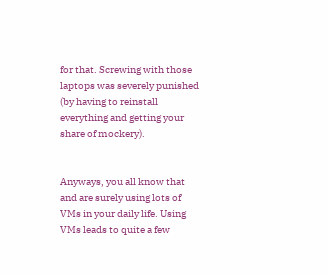for that. Screwing with those laptops was severely punished (by having to reinstall everything and getting your share of mockery).


Anyways, you all know that and are surely using lots of VMs in your daily life. Using VMs leads to quite a few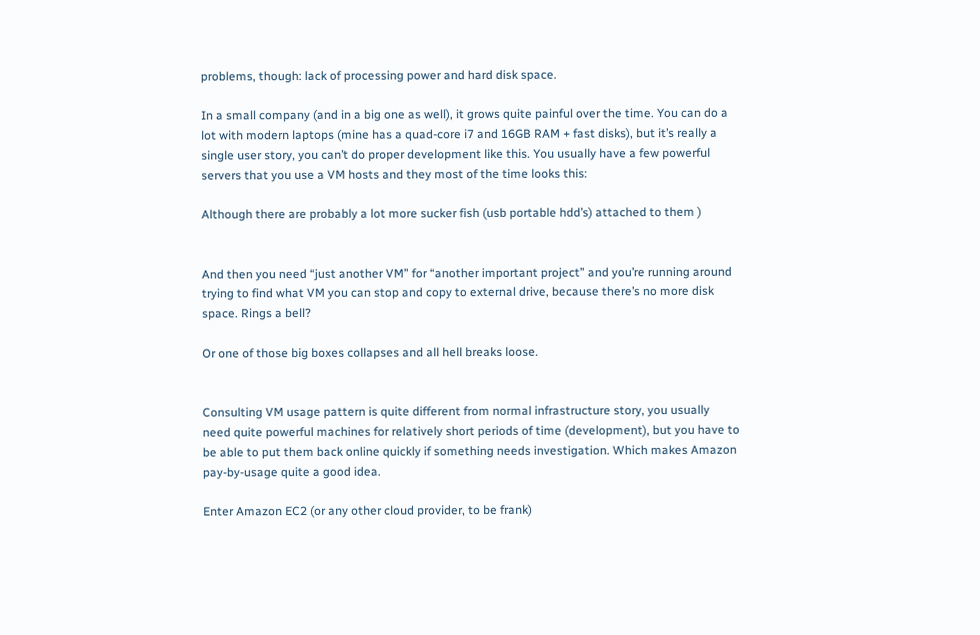problems, though: lack of processing power and hard disk space.

In a small company (and in a big one as well), it grows quite painful over the time. You can do a lot with modern laptops (mine has a quad-core i7 and 16GB RAM + fast disks), but it’s really a single user story, you can’t do proper development like this. You usually have a few powerful servers that you use a VM hosts and they most of the time looks this:

Although there are probably a lot more sucker fish (usb portable hdd’s) attached to them )


And then you need “just another VM” for “another important project” and you’re running around trying to find what VM you can stop and copy to external drive, because there’s no more disk space. Rings a bell?

Or one of those big boxes collapses and all hell breaks loose.


Consulting VM usage pattern is quite different from normal infrastructure story, you usually need quite powerful machines for relatively short periods of time (development), but you have to be able to put them back online quickly if something needs investigation. Which makes Amazon pay-by-usage quite a good idea.

Enter Amazon EC2 (or any other cloud provider, to be frank)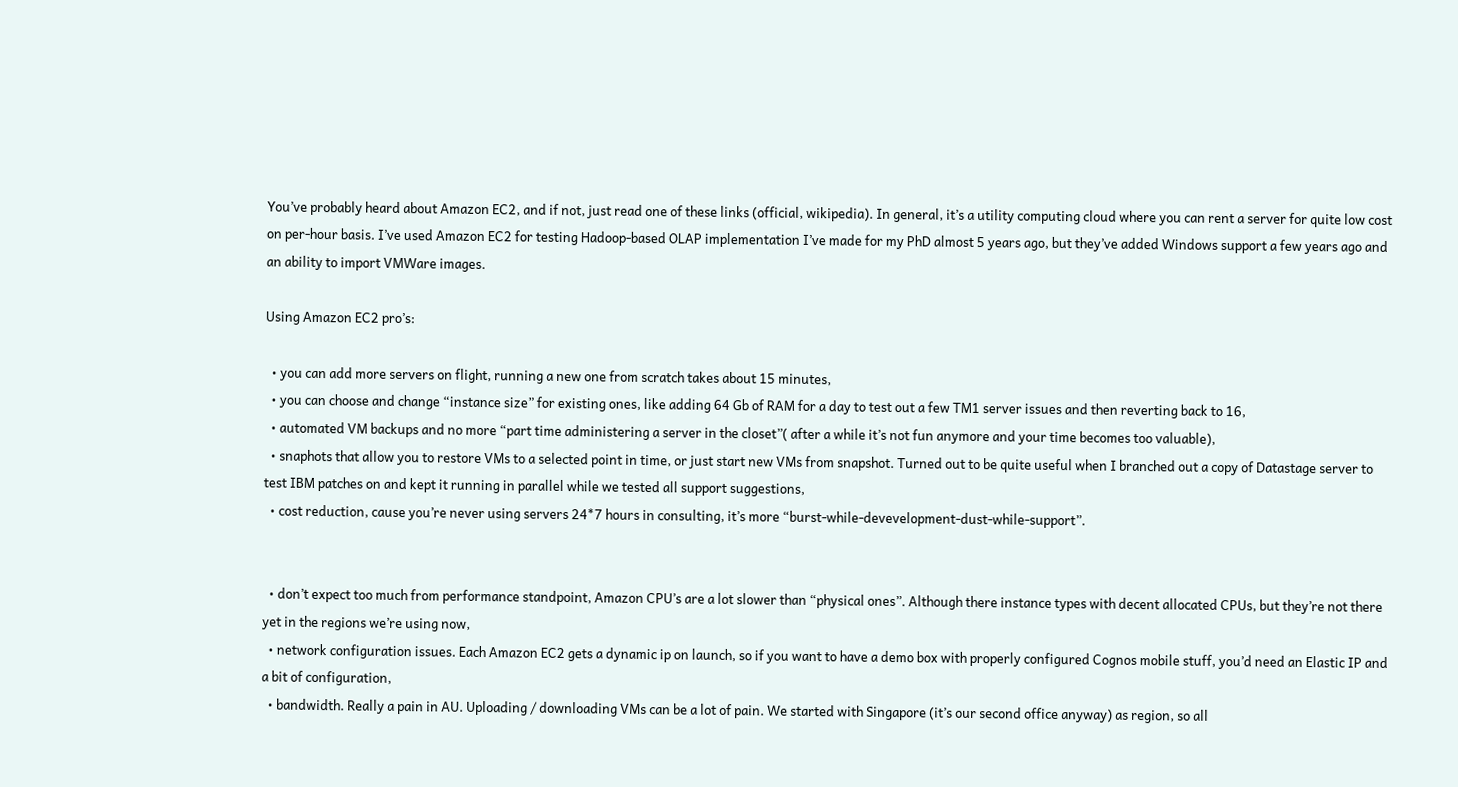You’ve probably heard about Amazon EC2, and if not, just read one of these links (official, wikipedia). In general, it’s a utility computing cloud where you can rent a server for quite low cost on per-hour basis. I’ve used Amazon EC2 for testing Hadoop-based OLAP implementation I’ve made for my PhD almost 5 years ago, but they’ve added Windows support a few years ago and an ability to import VMWare images.

Using Amazon EC2 pro’s:

  • you can add more servers on flight, running a new one from scratch takes about 15 minutes,
  • you can choose and change “instance size” for existing ones, like adding 64 Gb of RAM for a day to test out a few TM1 server issues and then reverting back to 16,
  • automated VM backups and no more “part time administering a server in the closet”( after a while it’s not fun anymore and your time becomes too valuable),
  • snaphots that allow you to restore VMs to a selected point in time, or just start new VMs from snapshot. Turned out to be quite useful when I branched out a copy of Datastage server to test IBM patches on and kept it running in parallel while we tested all support suggestions,
  • cost reduction, cause you’re never using servers 24*7 hours in consulting, it’s more “burst-while-devevelopment-dust-while-support”.


  • don’t expect too much from performance standpoint, Amazon CPU’s are a lot slower than “physical ones”. Although there instance types with decent allocated CPUs, but they’re not there yet in the regions we’re using now,
  • network configuration issues. Each Amazon EC2 gets a dynamic ip on launch, so if you want to have a demo box with properly configured Cognos mobile stuff, you’d need an Elastic IP and a bit of configuration,
  • bandwidth. Really a pain in AU. Uploading / downloading VMs can be a lot of pain. We started with Singapore (it’s our second office anyway) as region, so all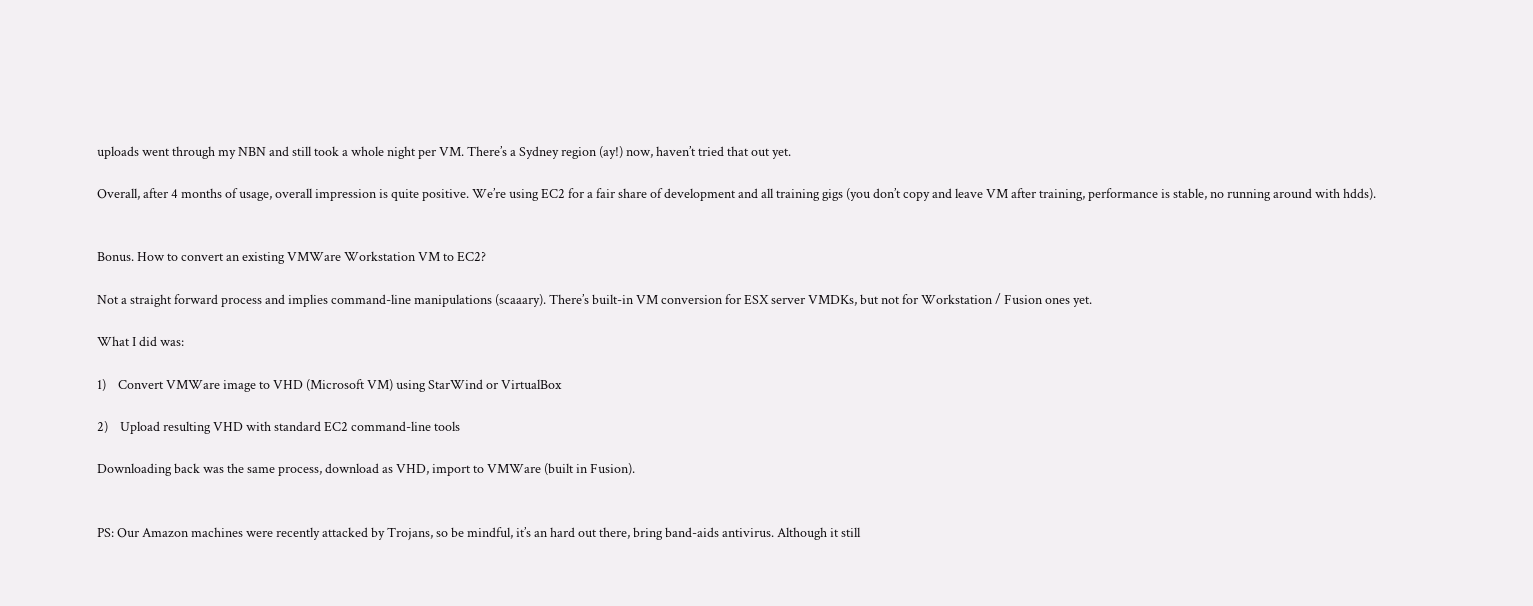uploads went through my NBN and still took a whole night per VM. There’s a Sydney region (ay!) now, haven’t tried that out yet.

Overall, after 4 months of usage, overall impression is quite positive. We’re using EC2 for a fair share of development and all training gigs (you don’t copy and leave VM after training, performance is stable, no running around with hdds).


Bonus. How to convert an existing VMWare Workstation VM to EC2?

Not a straight forward process and implies command-line manipulations (scaaary). There’s built-in VM conversion for ESX server VMDKs, but not for Workstation / Fusion ones yet.

What I did was:

1)    Convert VMWare image to VHD (Microsoft VM) using StarWind or VirtualBox

2)    Upload resulting VHD with standard EC2 command-line tools

Downloading back was the same process, download as VHD, import to VMWare (built in Fusion).


PS: Our Amazon machines were recently attacked by Trojans, so be mindful, it’s an hard out there, bring band-aids antivirus. Although it still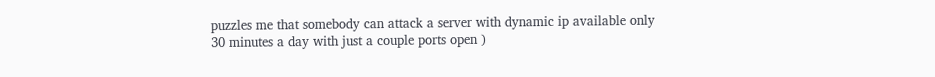puzzles me that somebody can attack a server with dynamic ip available only 30 minutes a day with just a couple ports open )